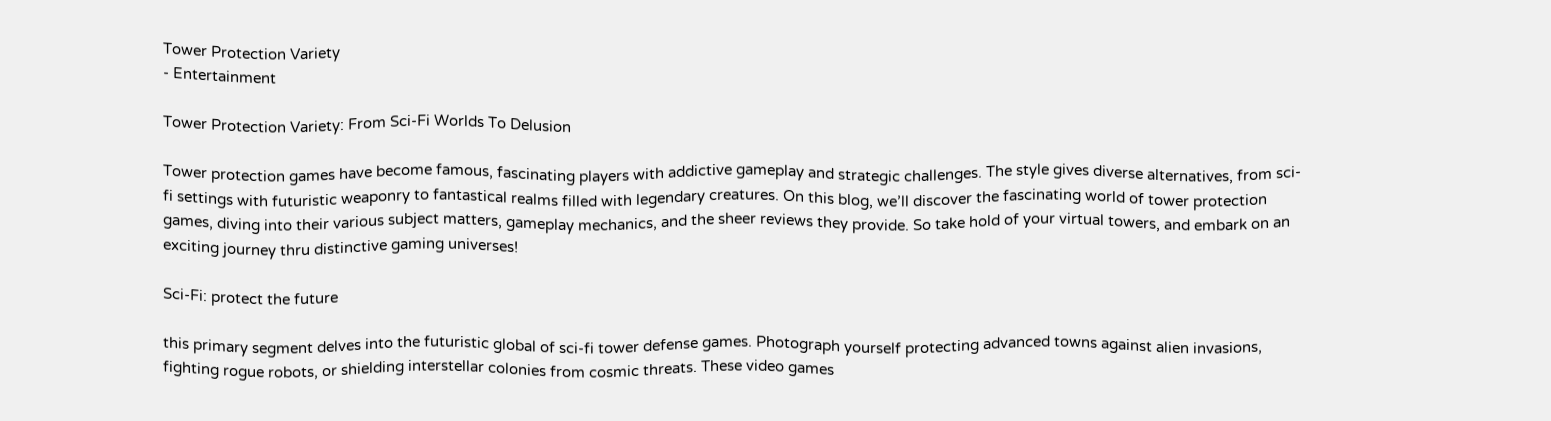Tower Protection Variety
- Entertainment

Tower Protection Variety: From Sci-Fi Worlds To Delusion

Tower protection games have become famous, fascinating players with addictive gameplay and strategic challenges. The style gives diverse alternatives, from sci-fi settings with futuristic weaponry to fantastical realms filled with legendary creatures. On this blog, we’ll discover the fascinating world of tower protection games, diving into their various subject matters, gameplay mechanics, and the sheer reviews they provide. So take hold of your virtual towers, and embark on an exciting journey thru distinctive gaming universes!

Sci-Fi: protect the future

this primary segment delves into the futuristic global of sci-fi tower defense games. Photograph yourself protecting advanced towns against alien invasions, fighting rogue robots, or shielding interstellar colonies from cosmic threats. These video games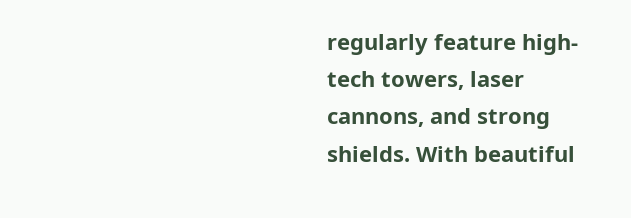regularly feature high-tech towers, laser cannons, and strong shields. With beautiful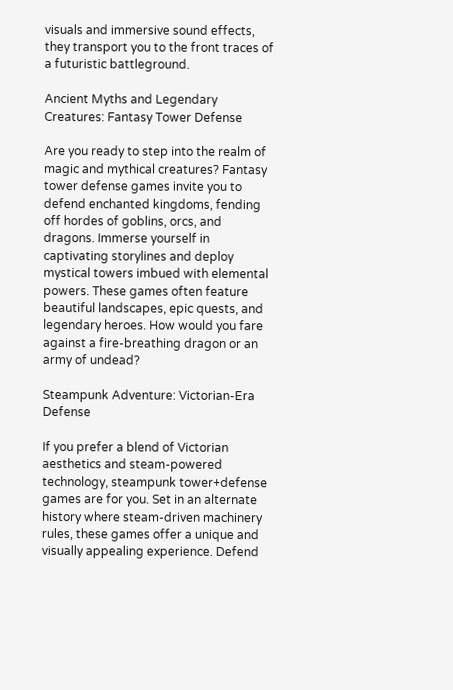visuals and immersive sound effects, they transport you to the front traces of a futuristic battleground.

Ancient Myths and Legendary Creatures: Fantasy Tower Defense

Are you ready to step into the realm of magic and mythical creatures? Fantasy tower defense games invite you to defend enchanted kingdoms, fending off hordes of goblins, orcs, and dragons. Immerse yourself in captivating storylines and deploy mystical towers imbued with elemental powers. These games often feature beautiful landscapes, epic quests, and legendary heroes. How would you fare against a fire-breathing dragon or an army of undead?

Steampunk Adventure: Victorian-Era Defense

If you prefer a blend of Victorian aesthetics and steam-powered technology, steampunk tower+defense games are for you. Set in an alternate history where steam-driven machinery rules, these games offer a unique and visually appealing experience. Defend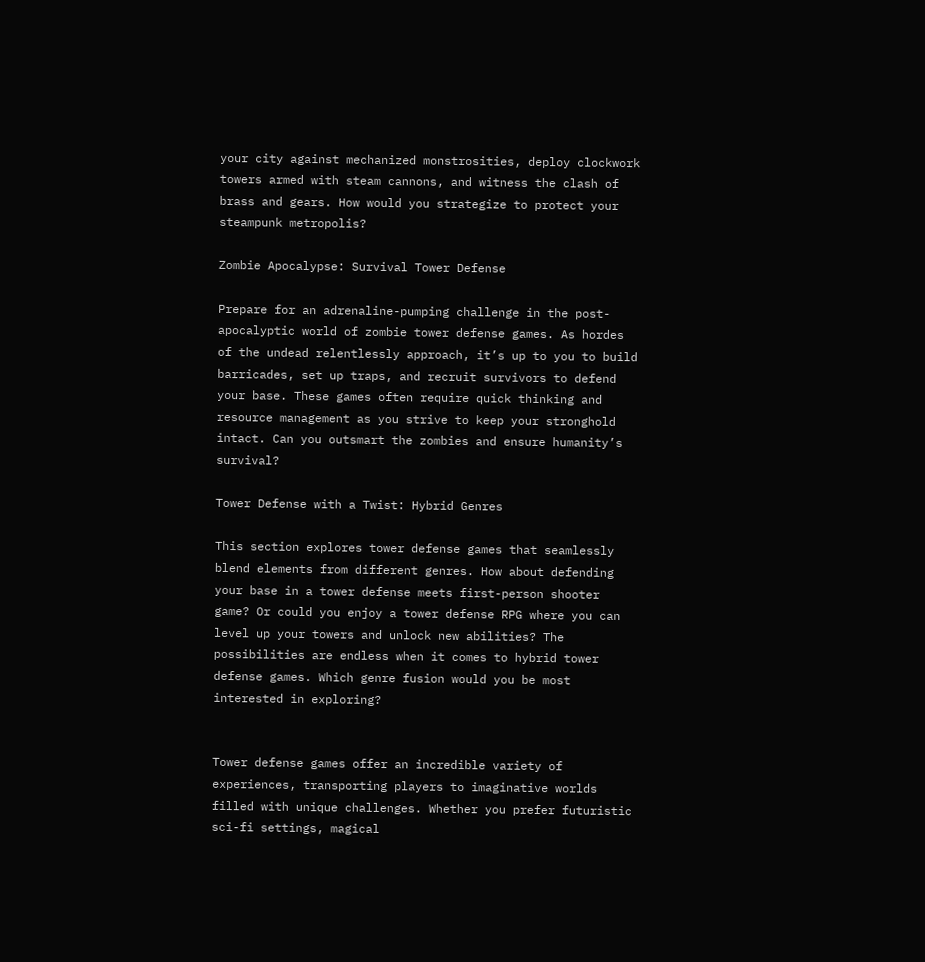your city against mechanized monstrosities, deploy clockwork towers armed with steam cannons, and witness the clash of brass and gears. How would you strategize to protect your steampunk metropolis?

Zombie Apocalypse: Survival Tower Defense

Prepare for an adrenaline-pumping challenge in the post-apocalyptic world of zombie tower defense games. As hordes of the undead relentlessly approach, it’s up to you to build barricades, set up traps, and recruit survivors to defend your base. These games often require quick thinking and resource management as you strive to keep your stronghold intact. Can you outsmart the zombies and ensure humanity’s survival?

Tower Defense with a Twist: Hybrid Genres

This section explores tower defense games that seamlessly blend elements from different genres. How about defending your base in a tower defense meets first-person shooter game? Or could you enjoy a tower defense RPG where you can level up your towers and unlock new abilities? The possibilities are endless when it comes to hybrid tower defense games. Which genre fusion would you be most interested in exploring?


Tower defense games offer an incredible variety of experiences, transporting players to imaginative worlds filled with unique challenges. Whether you prefer futuristic sci-fi settings, magical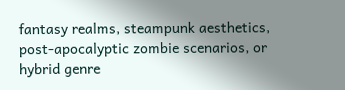fantasy realms, steampunk aesthetics, post-apocalyptic zombie scenarios, or hybrid genre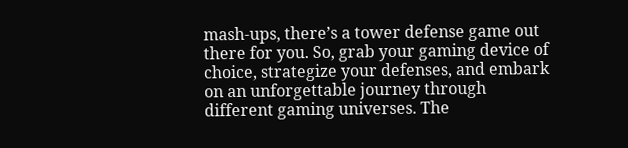mash-ups, there’s a tower defense game out there for you. So, grab your gaming device of choice, strategize your defenses, and embark on an unforgettable journey through different gaming universes. The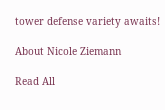tower defense variety awaits!

About Nicole Ziemann

Read All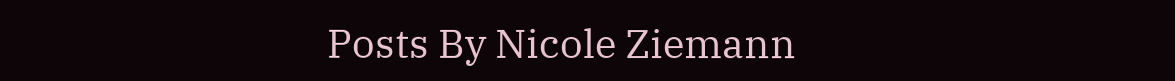Posts By Nicole Ziemann